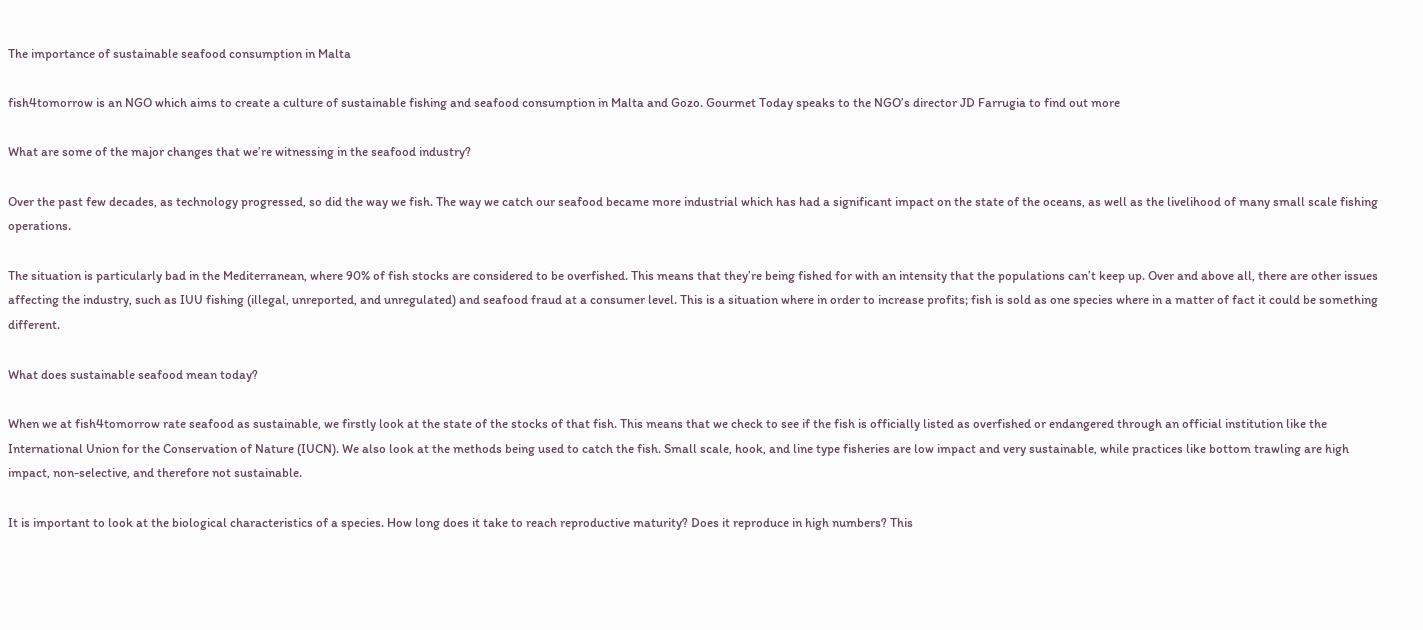The importance of sustainable seafood consumption in Malta

fish4tomorrow is an NGO which aims to create a culture of sustainable fishing and seafood consumption in Malta and Gozo. Gourmet Today speaks to the NGO’s director JD Farrugia to find out more

What are some of the major changes that we’re witnessing in the seafood industry?

Over the past few decades, as technology progressed, so did the way we fish. The way we catch our seafood became more industrial which has had a significant impact on the state of the oceans, as well as the livelihood of many small scale fishing operations.

The situation is particularly bad in the Mediterranean, where 90% of fish stocks are considered to be overfished. This means that they’re being fished for with an intensity that the populations can’t keep up. Over and above all, there are other issues affecting the industry, such as IUU fishing (illegal, unreported, and unregulated) and seafood fraud at a consumer level. This is a situation where in order to increase profits; fish is sold as one species where in a matter of fact it could be something different.

What does sustainable seafood mean today?

When we at fish4tomorrow rate seafood as sustainable, we firstly look at the state of the stocks of that fish. This means that we check to see if the fish is officially listed as overfished or endangered through an official institution like the International Union for the Conservation of Nature (IUCN). We also look at the methods being used to catch the fish. Small scale, hook, and line type fisheries are low impact and very sustainable, while practices like bottom trawling are high impact, non-selective, and therefore not sustainable.

It is important to look at the biological characteristics of a species. How long does it take to reach reproductive maturity? Does it reproduce in high numbers? This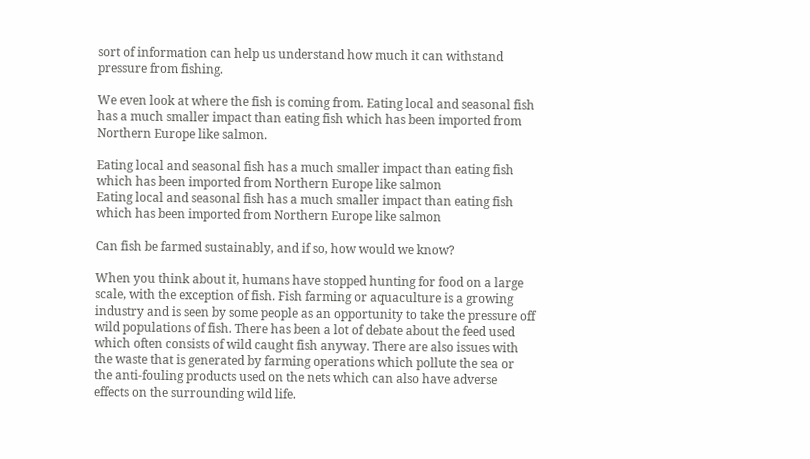sort of information can help us understand how much it can withstand pressure from fishing.

We even look at where the fish is coming from. Eating local and seasonal fish has a much smaller impact than eating fish which has been imported from Northern Europe like salmon.

Eating local and seasonal fish has a much smaller impact than eating fish which has been imported from Northern Europe like salmon
Eating local and seasonal fish has a much smaller impact than eating fish which has been imported from Northern Europe like salmon

Can fish be farmed sustainably, and if so, how would we know?

When you think about it, humans have stopped hunting for food on a large scale, with the exception of fish. Fish farming or aquaculture is a growing industry and is seen by some people as an opportunity to take the pressure off wild populations of fish. There has been a lot of debate about the feed used which often consists of wild caught fish anyway. There are also issues with the waste that is generated by farming operations which pollute the sea or the anti-fouling products used on the nets which can also have adverse effects on the surrounding wild life.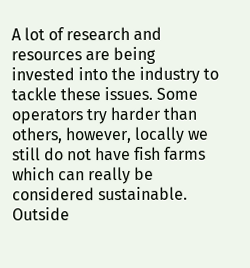A lot of research and resources are being invested into the industry to tackle these issues. Some operators try harder than others, however, locally we still do not have fish farms which can really be considered sustainable. Outside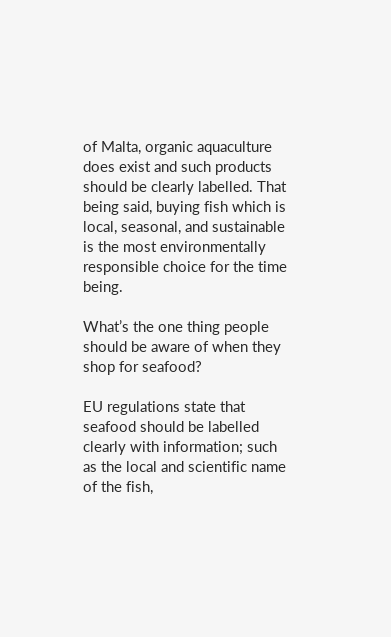of Malta, organic aquaculture does exist and such products should be clearly labelled. That being said, buying fish which is local, seasonal, and sustainable is the most environmentally responsible choice for the time being.

What’s the one thing people should be aware of when they shop for seafood?

EU regulations state that seafood should be labelled clearly with information; such as the local and scientific name of the fish,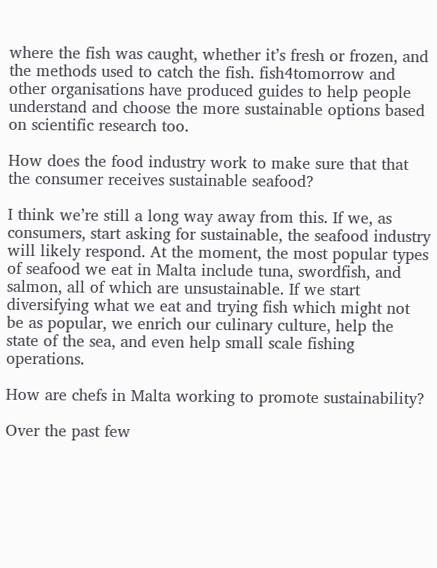where the fish was caught, whether it’s fresh or frozen, and the methods used to catch the fish. fish4tomorrow and other organisations have produced guides to help people understand and choose the more sustainable options based on scientific research too.

How does the food industry work to make sure that that the consumer receives sustainable seafood?

I think we’re still a long way away from this. If we, as consumers, start asking for sustainable, the seafood industry will likely respond. At the moment, the most popular types of seafood we eat in Malta include tuna, swordfish, and salmon, all of which are unsustainable. If we start diversifying what we eat and trying fish which might not be as popular, we enrich our culinary culture, help the state of the sea, and even help small scale fishing operations.

How are chefs in Malta working to promote sustainability?

Over the past few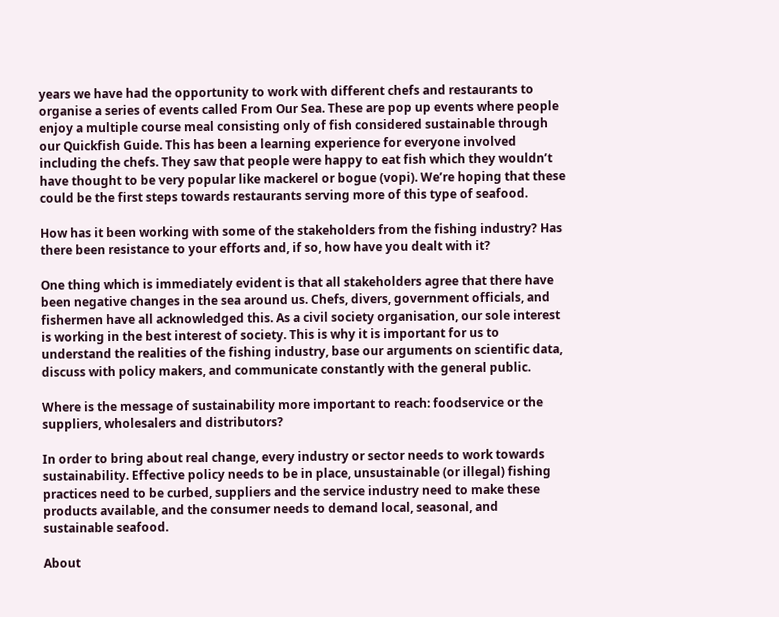years we have had the opportunity to work with different chefs and restaurants to organise a series of events called From Our Sea. These are pop up events where people enjoy a multiple course meal consisting only of fish considered sustainable through our Quickfish Guide. This has been a learning experience for everyone involved including the chefs. They saw that people were happy to eat fish which they wouldn’t have thought to be very popular like mackerel or bogue (vopi). We’re hoping that these could be the first steps towards restaurants serving more of this type of seafood.

How has it been working with some of the stakeholders from the fishing industry? Has there been resistance to your efforts and, if so, how have you dealt with it?

One thing which is immediately evident is that all stakeholders agree that there have been negative changes in the sea around us. Chefs, divers, government officials, and fishermen have all acknowledged this. As a civil society organisation, our sole interest is working in the best interest of society. This is why it is important for us to understand the realities of the fishing industry, base our arguments on scientific data, discuss with policy makers, and communicate constantly with the general public.

Where is the message of sustainability more important to reach: foodservice or the suppliers, wholesalers and distributors?

In order to bring about real change, every industry or sector needs to work towards sustainability. Effective policy needs to be in place, unsustainable (or illegal) fishing practices need to be curbed, suppliers and the service industry need to make these products available, and the consumer needs to demand local, seasonal, and sustainable seafood.

About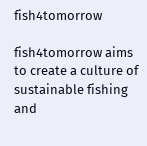fish4tomorrow

fish4tomorrow aims to create a culture of sustainable fishing and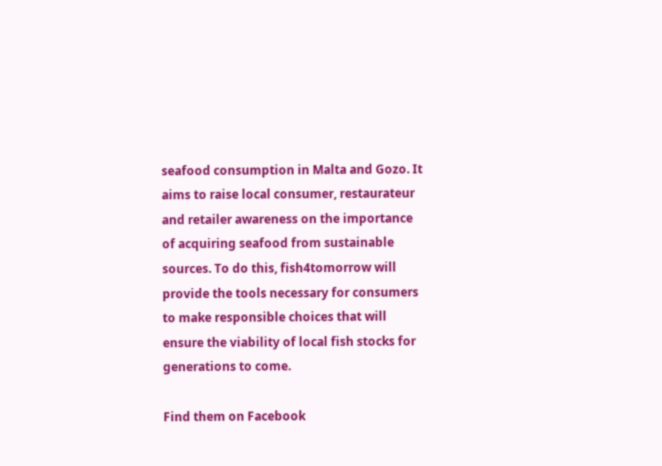seafood consumption in Malta and Gozo. It aims to raise local consumer, restaurateur and retailer awareness on the importance of acquiring seafood from sustainable sources. To do this, fish4tomorrow will provide the tools necessary for consumers to make responsible choices that will ensure the viability of local fish stocks for generations to come.

Find them on Facebook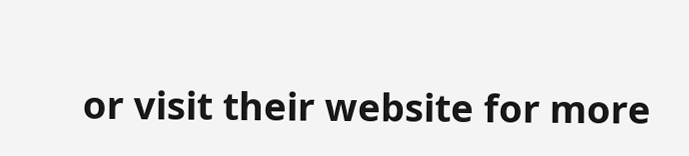or visit their website for more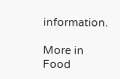information.

More in Food